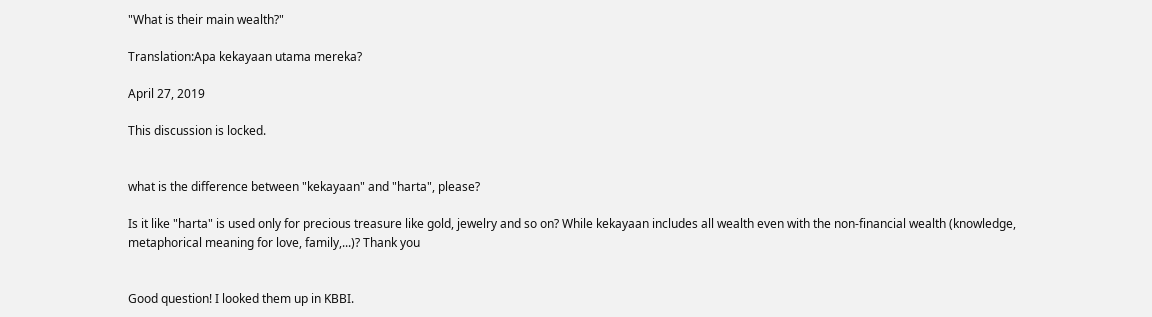"What is their main wealth?"

Translation:Apa kekayaan utama mereka?

April 27, 2019

This discussion is locked.


what is the difference between "kekayaan" and "harta", please?

Is it like "harta" is used only for precious treasure like gold, jewelry and so on? While kekayaan includes all wealth even with the non-financial wealth (knowledge, metaphorical meaning for love, family,...)? Thank you


Good question! I looked them up in KBBI.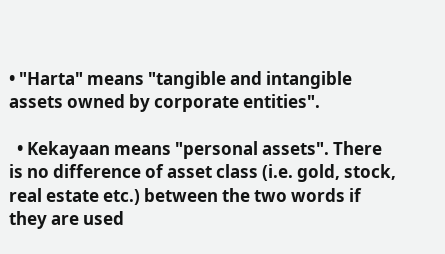• "Harta" means "tangible and intangible assets owned by corporate entities".

  • Kekayaan means "personal assets". There is no difference of asset class (i.e. gold, stock, real estate etc.) between the two words if they are used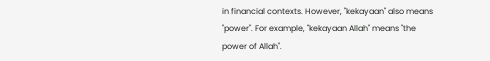in financial contexts. However, "kekayaan" also means "power". For example, "kekayaan Allah" means "the power of Allah".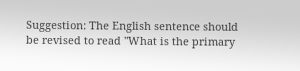Suggestion: The English sentence should be revised to read "What is the primary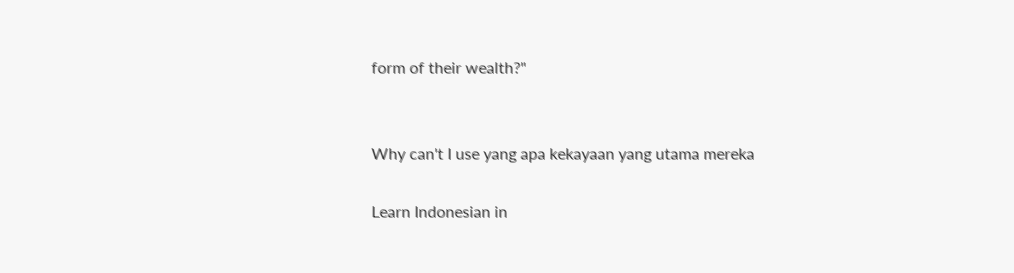form of their wealth?"


Why can't I use yang apa kekayaan yang utama mereka

Learn Indonesian in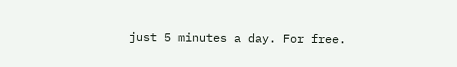just 5 minutes a day. For free.